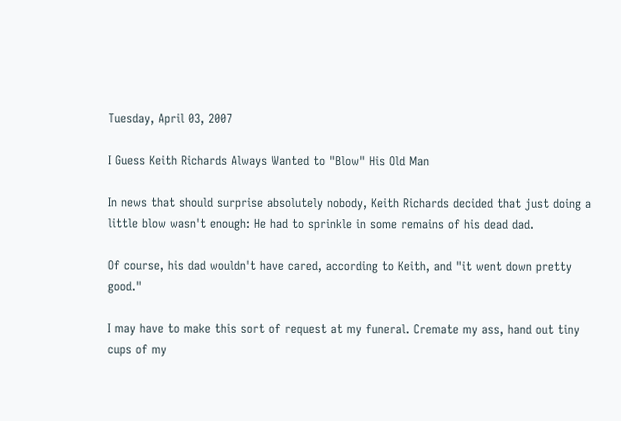Tuesday, April 03, 2007

I Guess Keith Richards Always Wanted to "Blow" His Old Man

In news that should surprise absolutely nobody, Keith Richards decided that just doing a little blow wasn't enough: He had to sprinkle in some remains of his dead dad.

Of course, his dad wouldn't have cared, according to Keith, and "it went down pretty good."

I may have to make this sort of request at my funeral. Cremate my ass, hand out tiny cups of my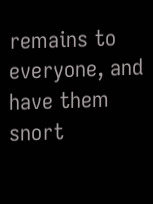remains to everyone, and have them snort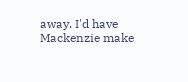away. I'd have Mackenzie make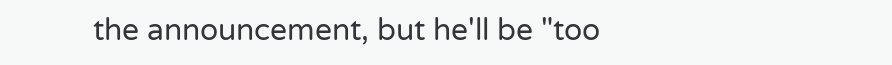the announcement, but he'll be "too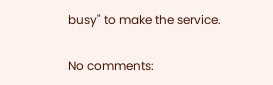busy" to make the service.

No comments: